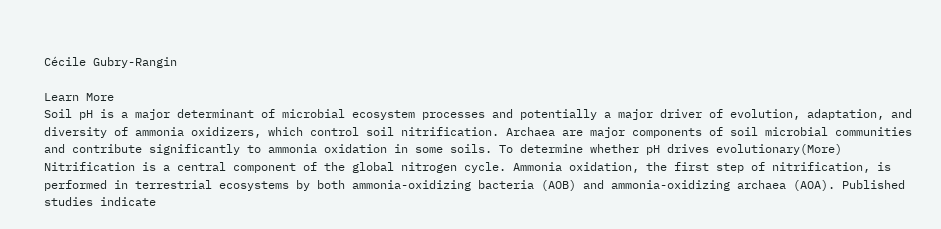Cécile Gubry-Rangin

Learn More
Soil pH is a major determinant of microbial ecosystem processes and potentially a major driver of evolution, adaptation, and diversity of ammonia oxidizers, which control soil nitrification. Archaea are major components of soil microbial communities and contribute significantly to ammonia oxidation in some soils. To determine whether pH drives evolutionary(More)
Nitrification is a central component of the global nitrogen cycle. Ammonia oxidation, the first step of nitrification, is performed in terrestrial ecosystems by both ammonia-oxidizing bacteria (AOB) and ammonia-oxidizing archaea (AOA). Published studies indicate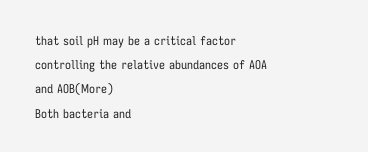that soil pH may be a critical factor controlling the relative abundances of AOA and AOB(More)
Both bacteria and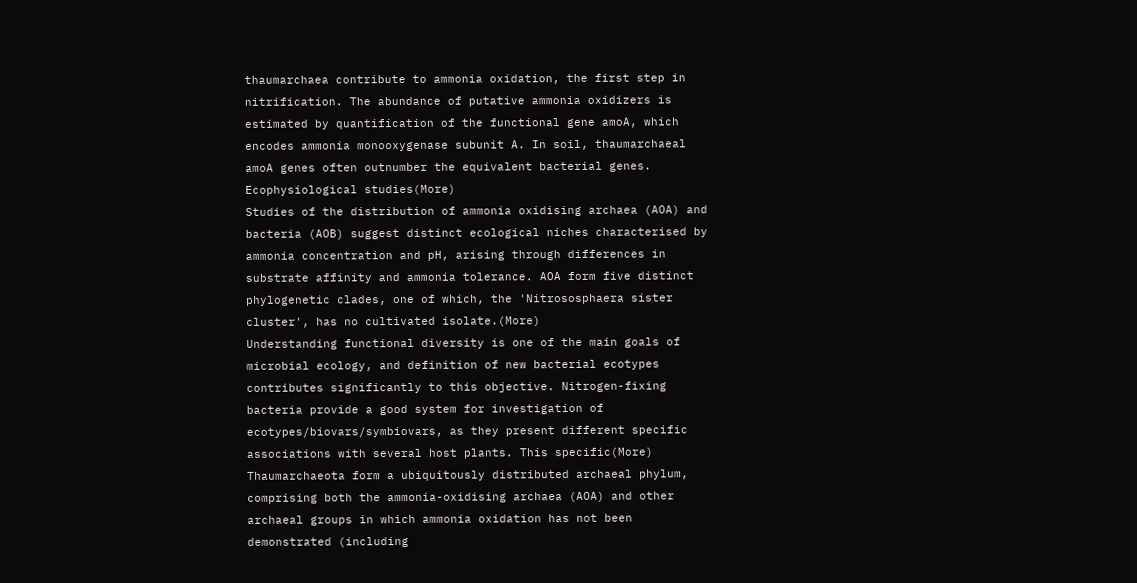thaumarchaea contribute to ammonia oxidation, the first step in nitrification. The abundance of putative ammonia oxidizers is estimated by quantification of the functional gene amoA, which encodes ammonia monooxygenase subunit A. In soil, thaumarchaeal amoA genes often outnumber the equivalent bacterial genes. Ecophysiological studies(More)
Studies of the distribution of ammonia oxidising archaea (AOA) and bacteria (AOB) suggest distinct ecological niches characterised by ammonia concentration and pH, arising through differences in substrate affinity and ammonia tolerance. AOA form five distinct phylogenetic clades, one of which, the 'Nitrososphaera sister cluster', has no cultivated isolate.(More)
Understanding functional diversity is one of the main goals of microbial ecology, and definition of new bacterial ecotypes contributes significantly to this objective. Nitrogen-fixing bacteria provide a good system for investigation of ecotypes/biovars/symbiovars, as they present different specific associations with several host plants. This specific(More)
Thaumarchaeota form a ubiquitously distributed archaeal phylum, comprising both the ammonia-oxidising archaea (AOA) and other archaeal groups in which ammonia oxidation has not been demonstrated (including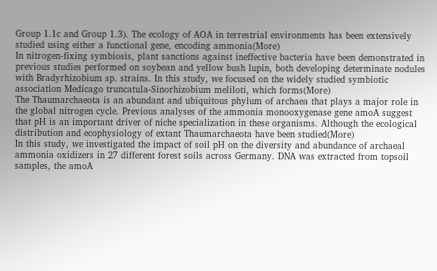Group 1.1c and Group 1.3). The ecology of AOA in terrestrial environments has been extensively studied using either a functional gene, encoding ammonia(More)
In nitrogen-fixing symbiosis, plant sanctions against ineffective bacteria have been demonstrated in previous studies performed on soybean and yellow bush lupin, both developing determinate nodules with Bradyrhizobium sp. strains. In this study, we focused on the widely studied symbiotic association Medicago truncatula-Sinorhizobium meliloti, which forms(More)
The Thaumarchaeota is an abundant and ubiquitous phylum of archaea that plays a major role in the global nitrogen cycle. Previous analyses of the ammonia monooxygenase gene amoA suggest that pH is an important driver of niche specialization in these organisms. Although the ecological distribution and ecophysiology of extant Thaumarchaeota have been studied(More)
In this study, we investigated the impact of soil pH on the diversity and abundance of archaeal ammonia oxidizers in 27 different forest soils across Germany. DNA was extracted from topsoil samples, the amoA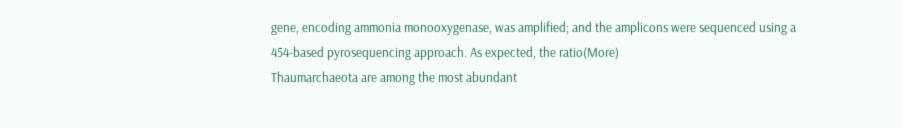gene, encoding ammonia monooxygenase, was amplified; and the amplicons were sequenced using a 454-based pyrosequencing approach. As expected, the ratio(More)
Thaumarchaeota are among the most abundant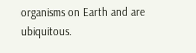organisms on Earth and are ubiquitous.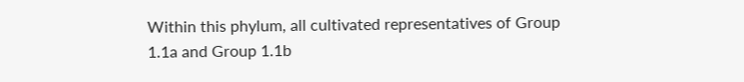Within this phylum, all cultivated representatives of Group 1.1a and Group 1.1b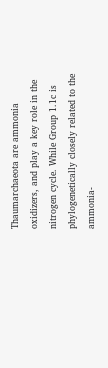Thaumarchaeota are ammonia oxidizers, and play a key role in the nitrogen cycle. While Group 1.1c is phylogenetically closely related to the ammonia-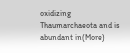oxidizing Thaumarchaeota and is abundant in(More)